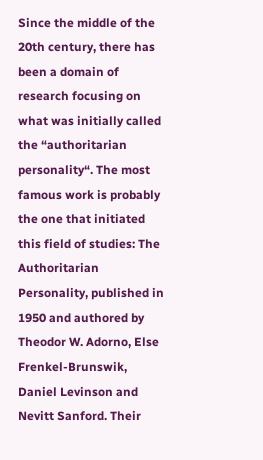Since the middle of the 20th century, there has been a domain of research focusing on what was initially called the “authoritarian personality“. The most famous work is probably the one that initiated this field of studies: The Authoritarian Personality, published in 1950 and authored by Theodor W. Adorno, Else Frenkel-Brunswik, Daniel Levinson and Nevitt Sanford. Their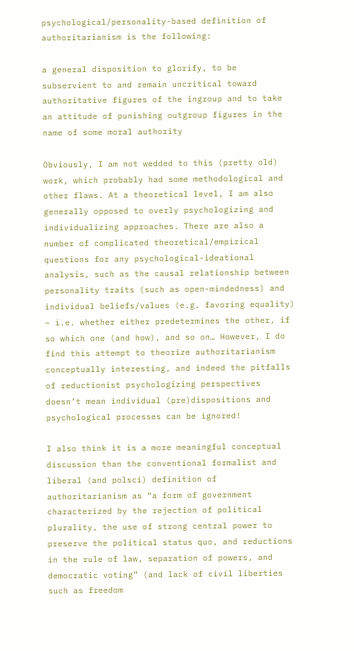psychological/personality-based definition of authoritarianism is the following:

a general disposition to glorify, to be subservient to and remain uncritical toward authoritative figures of the ingroup and to take an attitude of punishing outgroup figures in the name of some moral authority

Obviously, I am not wedded to this (pretty old) work, which probably had some methodological and other flaws. At a theoretical level, I am also generally opposed to overly psychologizing and individualizing approaches. There are also a number of complicated theoretical/empirical questions for any psychological-ideational analysis, such as the causal relationship between personality traits (such as open-mindedness) and individual beliefs/values (e.g. favoring equality) – i.e. whether either predetermines the other, if so which one (and how), and so on… However, I do find this attempt to theorize authoritarianism conceptually interesting, and indeed the pitfalls of reductionist psychologizing perspectives doesn’t mean individual (pre)dispositions and psychological processes can be ignored!

I also think it is a more meaningful conceptual discussion than the conventional formalist and liberal (and polsci) definition of authoritarianism as “a form of government characterized by the rejection of political plurality, the use of strong central power to preserve the political status quo, and reductions in the rule of law, separation of powers, and democratic voting” (and lack of civil liberties such as freedom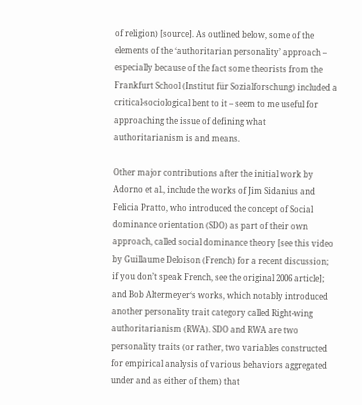of religion) [source]. As outlined below, some of the elements of the ‘authoritarian personality’ approach – especially because of the fact some theorists from the Frankfurt School (Institut für Sozialforschung) included a critical-sociological bent to it – seem to me useful for approaching the issue of defining what authoritarianism is and means.

Other major contributions after the initial work by Adorno et al., include the works of Jim Sidanius and Felicia Pratto, who introduced the concept of Social dominance orientation (SDO) as part of their own approach, called social dominance theory [see this video by Guillaume Deloison (French) for a recent discussion; if you don’t speak French, see the original 2006 article]; and Bob Altermeyer‘s works, which notably introduced another personality trait category called Right-wing authoritarianism (RWA). SDO and RWA are two personality traits (or rather, two variables constructed for empirical analysis of various behaviors aggregated under and as either of them) that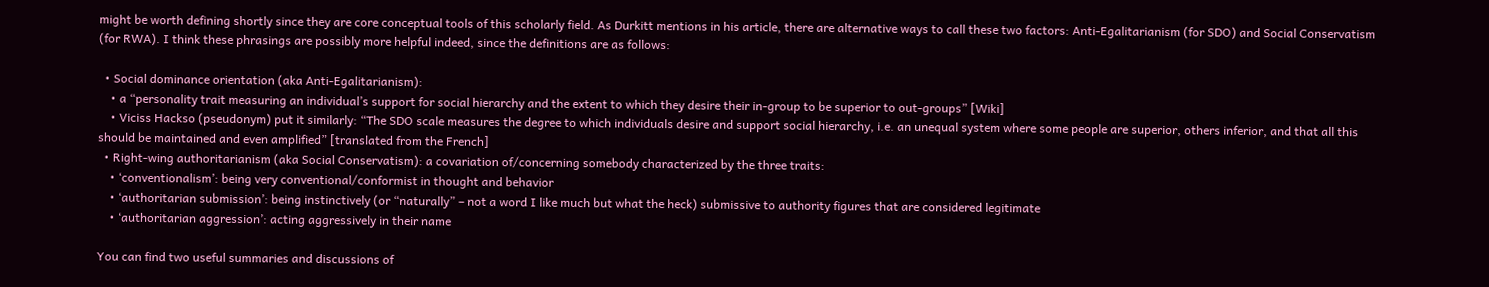might be worth defining shortly since they are core conceptual tools of this scholarly field. As Durkitt mentions in his article, there are alternative ways to call these two factors: Anti-Egalitarianism (for SDO) and Social Conservatism (for RWA). I think these phrasings are possibly more helpful indeed, since the definitions are as follows:

  • Social dominance orientation (aka Anti-Egalitarianism):
    • a “personality trait measuring an individual’s support for social hierarchy and the extent to which they desire their in-group to be superior to out-groups” [Wiki]
    • Viciss Hackso (pseudonym) put it similarly: “The SDO scale measures the degree to which individuals desire and support social hierarchy, i.e. an unequal system where some people are superior, others inferior, and that all this should be maintained and even amplified” [translated from the French]
  • Right-wing authoritarianism (aka Social Conservatism): a covariation of/concerning somebody characterized by the three traits:
    • ‘conventionalism’: being very conventional/conformist in thought and behavior
    • ‘authoritarian submission’: being instinctively (or “naturally” – not a word I like much but what the heck) submissive to authority figures that are considered legitimate
    • ‘authoritarian aggression’: acting aggressively in their name

You can find two useful summaries and discussions of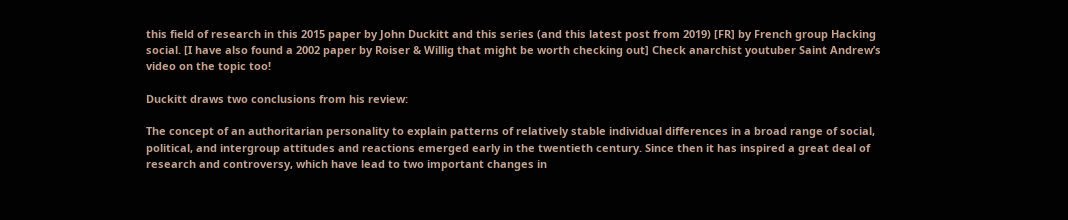this field of research in this 2015 paper by John Duckitt and this series (and this latest post from 2019) [FR] by French group Hacking social. [I have also found a 2002 paper by Roiser & Willig that might be worth checking out] Check anarchist youtuber Saint Andrew’s video on the topic too!

Duckitt draws two conclusions from his review:

The concept of an authoritarian personality to explain patterns of relatively stable individual differences in a broad range of social, political, and intergroup attitudes and reactions emerged early in the twentieth century. Since then it has inspired a great deal of research and controversy, which have lead to two important changes in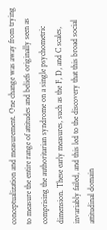conceptualization and measurement. One change was away from trying to measure the entire range of attitudes and beliefs originally seen as comprising the authoritarian syndrome on a single psychometric dimension. These early measures, such as the F, D, and C scales, invariably failed, and this led to the discovery that this broad social attitudinal domain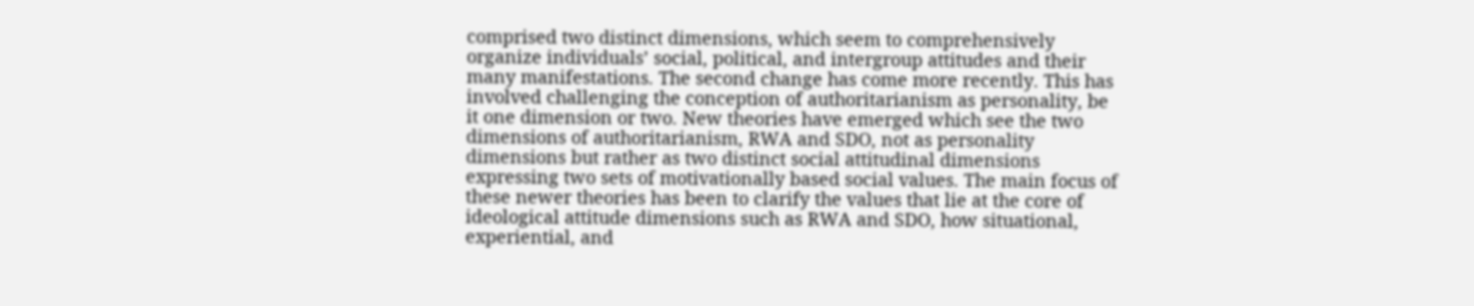comprised two distinct dimensions, which seem to comprehensively organize individuals’ social, political, and intergroup attitudes and their many manifestations. The second change has come more recently. This has involved challenging the conception of authoritarianism as personality, be it one dimension or two. New theories have emerged which see the two dimensions of authoritarianism, RWA and SDO, not as personality dimensions but rather as two distinct social attitudinal dimensions expressing two sets of motivationally based social values. The main focus of these newer theories has been to clarify the values that lie at the core of ideological attitude dimensions such as RWA and SDO, how situational, experiential, and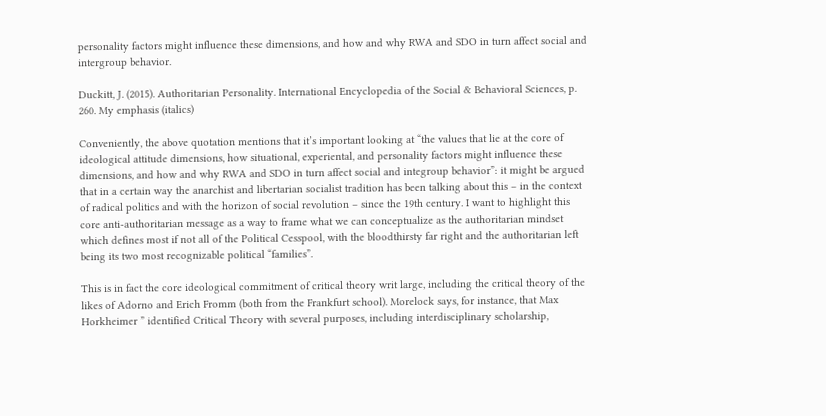personality factors might influence these dimensions, and how and why RWA and SDO in turn affect social and intergroup behavior.

Duckitt, J. (2015). Authoritarian Personality. International Encyclopedia of the Social & Behavioral Sciences, p. 260. My emphasis (italics)

Conveniently, the above quotation mentions that it’s important looking at “the values that lie at the core of ideological attitude dimensions, how situational, experiental, and personality factors might influence these dimensions, and how and why RWA and SDO in turn affect social and integroup behavior”: it might be argued that in a certain way the anarchist and libertarian socialist tradition has been talking about this – in the context of radical politics and with the horizon of social revolution – since the 19th century. I want to highlight this core anti-authoritarian message as a way to frame what we can conceptualize as the authoritarian mindset which defines most if not all of the Political Cesspool, with the bloodthirsty far right and the authoritarian left being its two most recognizable political “families”.

This is in fact the core ideological commitment of critical theory writ large, including the critical theory of the likes of Adorno and Erich Fromm (both from the Frankfurt school). Morelock says, for instance, that Max Horkheimer ” identified Critical Theory with several purposes, including interdisciplinary scholarship,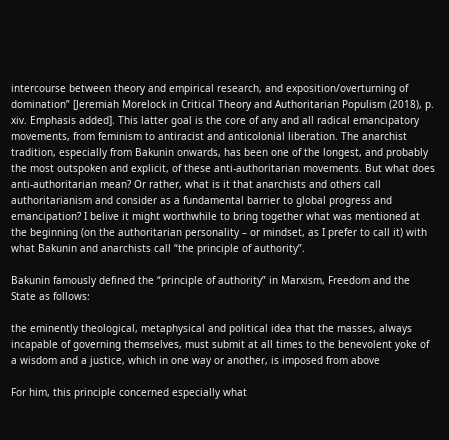intercourse between theory and empirical research, and exposition/overturning of domination” [Jeremiah Morelock in Critical Theory and Authoritarian Populism (2018), p. xiv. Emphasis added]. This latter goal is the core of any and all radical emancipatory movements, from feminism to antiracist and anticolonial liberation. The anarchist tradition, especially from Bakunin onwards, has been one of the longest, and probably the most outspoken and explicit, of these anti-authoritarian movements. But what does anti-authoritarian mean? Or rather, what is it that anarchists and others call authoritarianism and consider as a fundamental barrier to global progress and emancipation? I belive it might worthwhile to bring together what was mentioned at the beginning (on the authoritarian personality – or mindset, as I prefer to call it) with what Bakunin and anarchists call “the principle of authority”.

Bakunin famously defined the “principle of authority” in Marxism, Freedom and the State as follows:

the eminently theological, metaphysical and political idea that the masses, always incapable of governing themselves, must submit at all times to the benevolent yoke of a wisdom and a justice, which in one way or another, is imposed from above

For him, this principle concerned especially what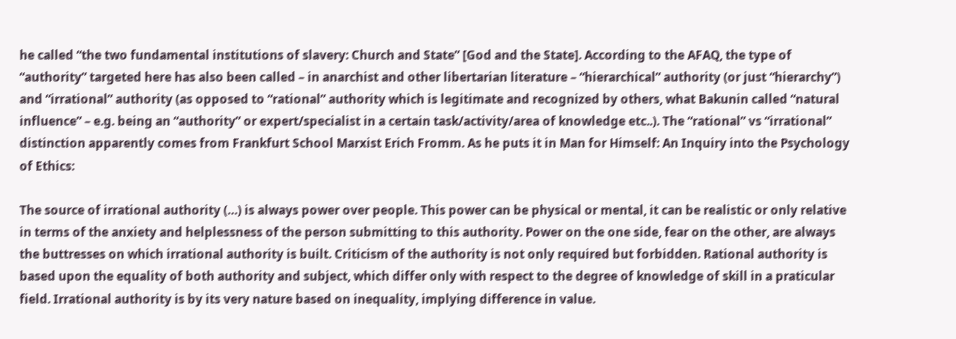he called “the two fundamental institutions of slavery: Church and State” [God and the State]. According to the AFAQ, the type of “authority” targeted here has also been called – in anarchist and other libertarian literature – “hierarchical” authority (or just “hierarchy”) and “irrational” authority (as opposed to “rational” authority which is legitimate and recognized by others, what Bakunin called “natural influence” – e.g. being an “authority” or expert/specialist in a certain task/activity/area of knowledge etc..). The “rational” vs “irrational” distinction apparently comes from Frankfurt School Marxist Erich Fromm. As he puts it in Man for Himself: An Inquiry into the Psychology of Ethics:

The source of irrational authority (…) is always power over people. This power can be physical or mental, it can be realistic or only relative in terms of the anxiety and helplessness of the person submitting to this authority. Power on the one side, fear on the other, are always the buttresses on which irrational authority is built. Criticism of the authority is not only required but forbidden. Rational authority is based upon the equality of both authority and subject, which differ only with respect to the degree of knowledge of skill in a praticular field. Irrational authority is by its very nature based on inequality, implying difference in value.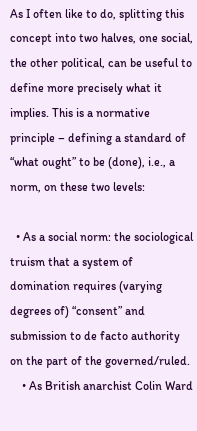As I often like to do, splitting this concept into two halves, one social, the other political, can be useful to define more precisely what it implies. This is a normative principle – defining a standard of “what ought” to be (done), i.e., a norm, on these two levels:

  • As a social norm: the sociological truism that a system of domination requires (varying degrees of) “consent” and submission to de facto authority on the part of the governed/ruled.
    • As British anarchist Colin Ward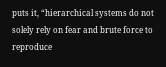puts it, “hierarchical systems do not solely rely on fear and brute force to reproduce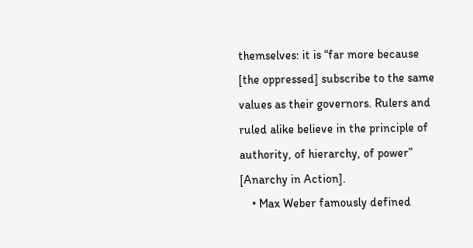themselves: it is “far more because [the oppressed] subscribe to the same values as their governors. Rulers and ruled alike believe in the principle of authority, of hierarchy, of power” [Anarchy in Action].
    • Max Weber famously defined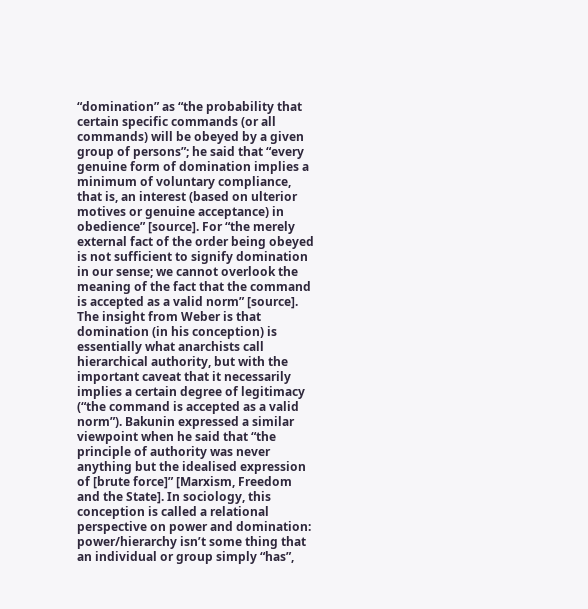“domination” as “the probability that certain specific commands (or all commands) will be obeyed by a given group of persons”; he said that “every genuine form of domination implies a minimum of voluntary compliance, that is, an interest (based on ulterior motives or genuine acceptance) in obedience” [source]. For “the merely external fact of the order being obeyed is not sufficient to signify domination in our sense; we cannot overlook the meaning of the fact that the command is accepted as a valid norm” [source]. The insight from Weber is that domination (in his conception) is essentially what anarchists call hierarchical authority, but with the important caveat that it necessarily implies a certain degree of legitimacy (“the command is accepted as a valid norm”). Bakunin expressed a similar viewpoint when he said that “the principle of authority was never anything but the idealised expression of [brute force]” [Marxism, Freedom and the State]. In sociology, this conception is called a relational perspective on power and domination: power/hierarchy isn’t some thing that an individual or group simply “has”,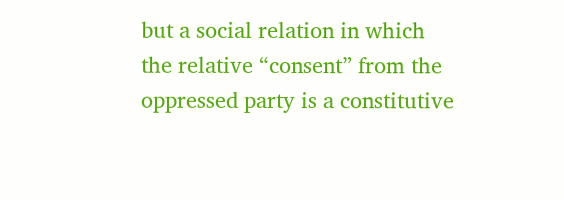but a social relation in which the relative “consent” from the oppressed party is a constitutive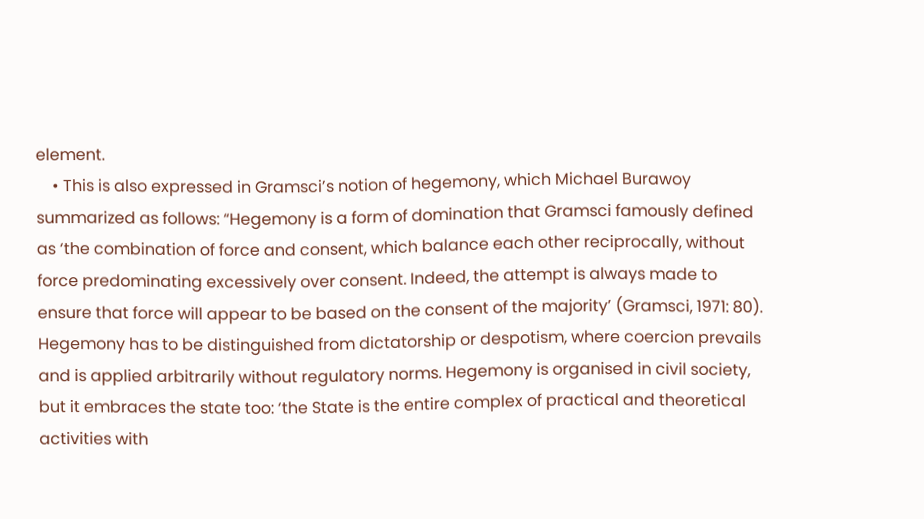element.
    • This is also expressed in Gramsci’s notion of hegemony, which Michael Burawoy summarized as follows: “Hegemony is a form of domination that Gramsci famously defined as ‘the combination of force and consent, which balance each other reciprocally, without force predominating excessively over consent. Indeed, the attempt is always made to ensure that force will appear to be based on the consent of the majority’ (Gramsci, 1971: 80). Hegemony has to be distinguished from dictatorship or despotism, where coercion prevails and is applied arbitrarily without regulatory norms. Hegemony is organised in civil society, but it embraces the state too: ‘the State is the entire complex of practical and theoretical activities with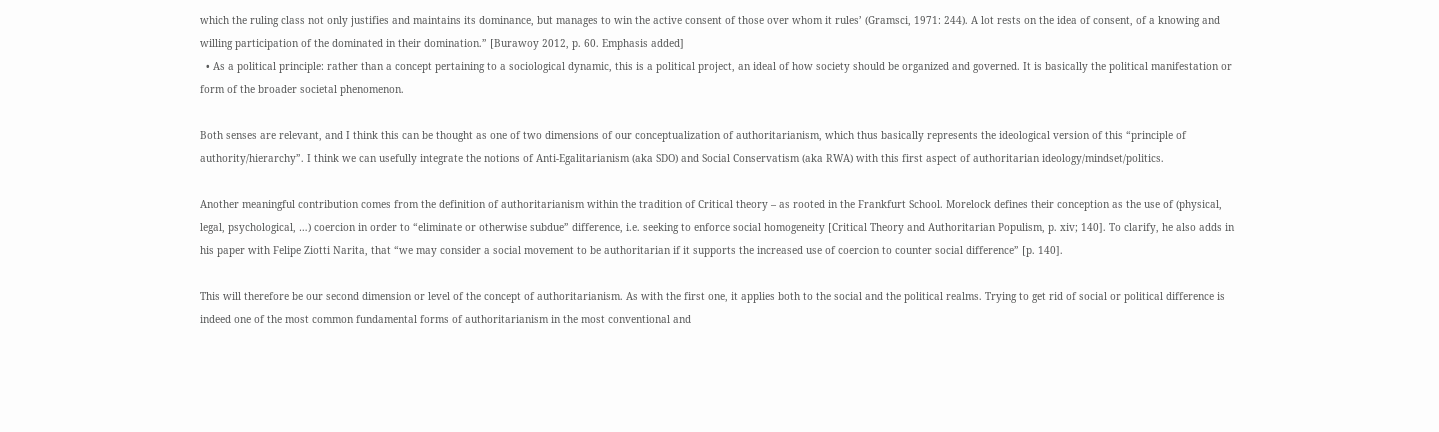which the ruling class not only justifies and maintains its dominance, but manages to win the active consent of those over whom it rules’ (Gramsci, 1971: 244). A lot rests on the idea of consent, of a knowing and willing participation of the dominated in their domination.” [Burawoy 2012, p. 60. Emphasis added]
  • As a political principle: rather than a concept pertaining to a sociological dynamic, this is a political project, an ideal of how society should be organized and governed. It is basically the political manifestation or form of the broader societal phenomenon.

Both senses are relevant, and I think this can be thought as one of two dimensions of our conceptualization of authoritarianism, which thus basically represents the ideological version of this “principle of authority/hierarchy”. I think we can usefully integrate the notions of Anti-Egalitarianism (aka SDO) and Social Conservatism (aka RWA) with this first aspect of authoritarian ideology/mindset/politics.

Another meaningful contribution comes from the definition of authoritarianism within the tradition of Critical theory – as rooted in the Frankfurt School. Morelock defines their conception as the use of (physical, legal, psychological, …) coercion in order to “eliminate or otherwise subdue” difference, i.e. seeking to enforce social homogeneity [Critical Theory and Authoritarian Populism, p. xiv; 140]. To clarify, he also adds in his paper with Felipe Ziotti Narita, that “we may consider a social movement to be authoritarian if it supports the increased use of coercion to counter social difference” [p. 140].

This will therefore be our second dimension or level of the concept of authoritarianism. As with the first one, it applies both to the social and the political realms. Trying to get rid of social or political difference is indeed one of the most common fundamental forms of authoritarianism in the most conventional and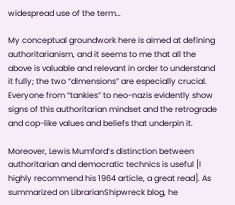widespread use of the term…

My conceptual groundwork here is aimed at defining authoritarianism, and it seems to me that all the above is valuable and relevant in order to understand it fully; the two “dimensions” are especially crucial. Everyone from “tankies” to neo-nazis evidently show signs of this authoritarian mindset and the retrograde and cop-like values and beliefs that underpin it.

Moreover, Lewis Mumford’s distinction between authoritarian and democratic technics is useful [I highly recommend his 1964 article, a great read]. As summarized on LibrarianShipwreck blog, he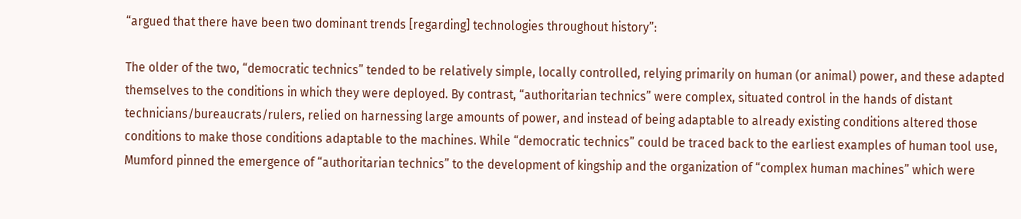“argued that there have been two dominant trends [regarding] technologies throughout history”:

The older of the two, “democratic technics” tended to be relatively simple, locally controlled, relying primarily on human (or animal) power, and these adapted themselves to the conditions in which they were deployed. By contrast, “authoritarian technics” were complex, situated control in the hands of distant technicians/bureaucrats/rulers, relied on harnessing large amounts of power, and instead of being adaptable to already existing conditions altered those conditions to make those conditions adaptable to the machines. While “democratic technics” could be traced back to the earliest examples of human tool use, Mumford pinned the emergence of “authoritarian technics” to the development of kingship and the organization of “complex human machines” which were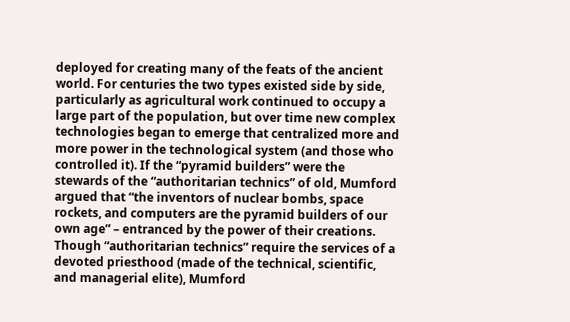deployed for creating many of the feats of the ancient world. For centuries the two types existed side by side, particularly as agricultural work continued to occupy a large part of the population, but over time new complex technologies began to emerge that centralized more and more power in the technological system (and those who controlled it). If the “pyramid builders” were the stewards of the “authoritarian technics” of old, Mumford argued that “the inventors of nuclear bombs, space rockets, and computers are the pyramid builders of our own age” – entranced by the power of their creations. Though “authoritarian technics” require the services of a devoted priesthood (made of the technical, scientific, and managerial elite), Mumford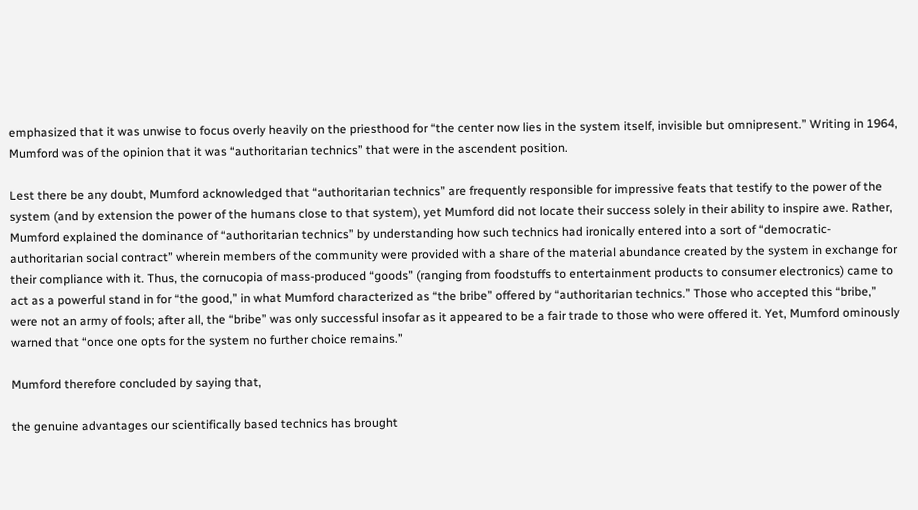emphasized that it was unwise to focus overly heavily on the priesthood for “the center now lies in the system itself, invisible but omnipresent.” Writing in 1964, Mumford was of the opinion that it was “authoritarian technics” that were in the ascendent position.

Lest there be any doubt, Mumford acknowledged that “authoritarian technics” are frequently responsible for impressive feats that testify to the power of the system (and by extension the power of the humans close to that system), yet Mumford did not locate their success solely in their ability to inspire awe. Rather, Mumford explained the dominance of “authoritarian technics” by understanding how such technics had ironically entered into a sort of “democratic-authoritarian social contract” wherein members of the community were provided with a share of the material abundance created by the system in exchange for their compliance with it. Thus, the cornucopia of mass-produced “goods” (ranging from foodstuffs to entertainment products to consumer electronics) came to act as a powerful stand in for “the good,” in what Mumford characterized as “the bribe” offered by “authoritarian technics.” Those who accepted this “bribe,” were not an army of fools; after all, the “bribe” was only successful insofar as it appeared to be a fair trade to those who were offered it. Yet, Mumford ominously warned that “once one opts for the system no further choice remains.”

Mumford therefore concluded by saying that,

the genuine advantages our scientifically based technics has brought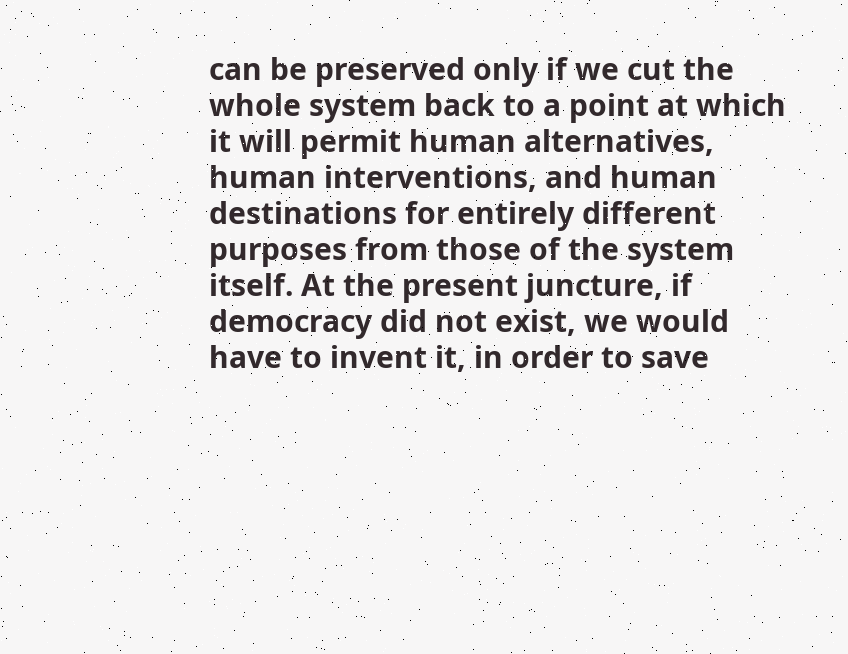can be preserved only if we cut the whole system back to a point at which it will permit human alternatives, human interventions, and human destinations for entirely different purposes from those of the system itself. At the present juncture, if democracy did not exist, we would have to invent it, in order to save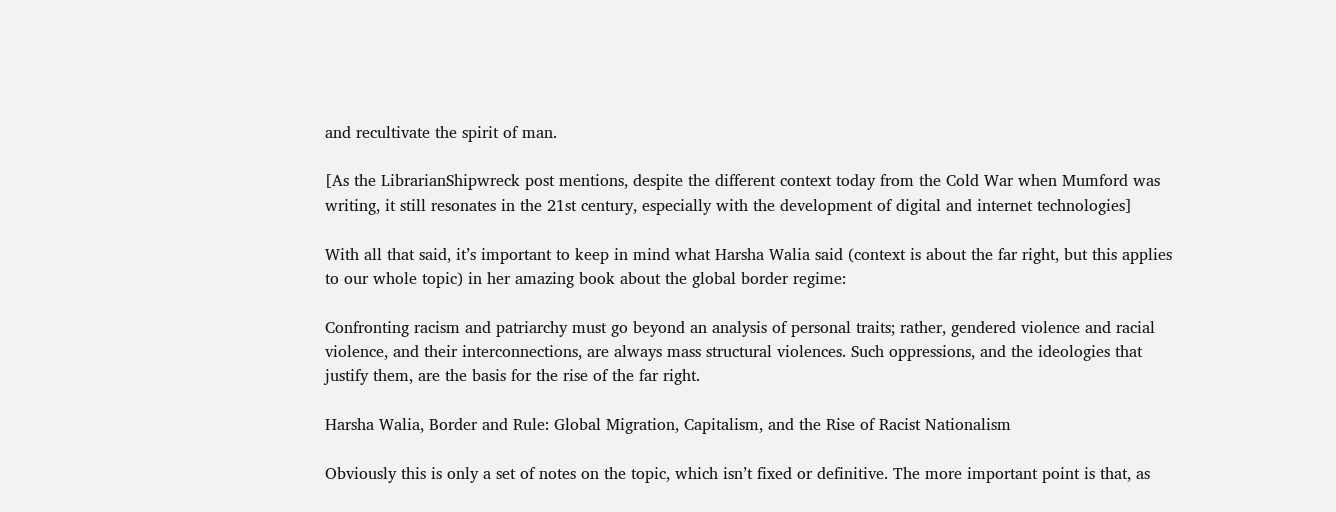and recultivate the spirit of man.

[As the LibrarianShipwreck post mentions, despite the different context today from the Cold War when Mumford was writing, it still resonates in the 21st century, especially with the development of digital and internet technologies]

With all that said, it’s important to keep in mind what Harsha Walia said (context is about the far right, but this applies to our whole topic) in her amazing book about the global border regime:

Confronting racism and patriarchy must go beyond an analysis of personal traits; rather, gendered violence and racial violence, and their interconnections, are always mass structural violences. Such oppressions, and the ideologies that justify them, are the basis for the rise of the far right.

Harsha Walia, Border and Rule: Global Migration, Capitalism, and the Rise of Racist Nationalism

Obviously this is only a set of notes on the topic, which isn’t fixed or definitive. The more important point is that, as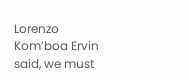Lorenzo Kom’boa Ervin said, we must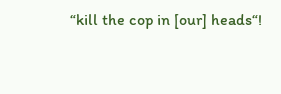“kill the cop in [our] heads“!